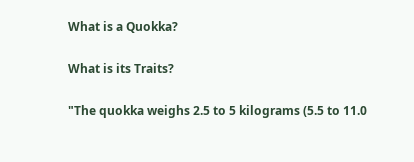What is a Quokka?

What is its Traits?

"The quokka weighs 2.5 to 5 kilograms (5.5 to 11.0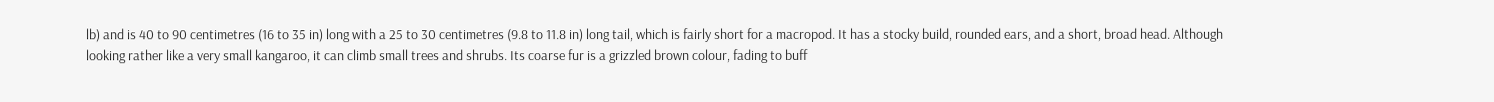lb) and is 40 to 90 centimetres (16 to 35 in) long with a 25 to 30 centimetres (9.8 to 11.8 in) long tail, which is fairly short for a macropod. It has a stocky build, rounded ears, and a short, broad head. Although looking rather like a very small kangaroo, it can climb small trees and shrubs. Its coarse fur is a grizzled brown colour, fading to buff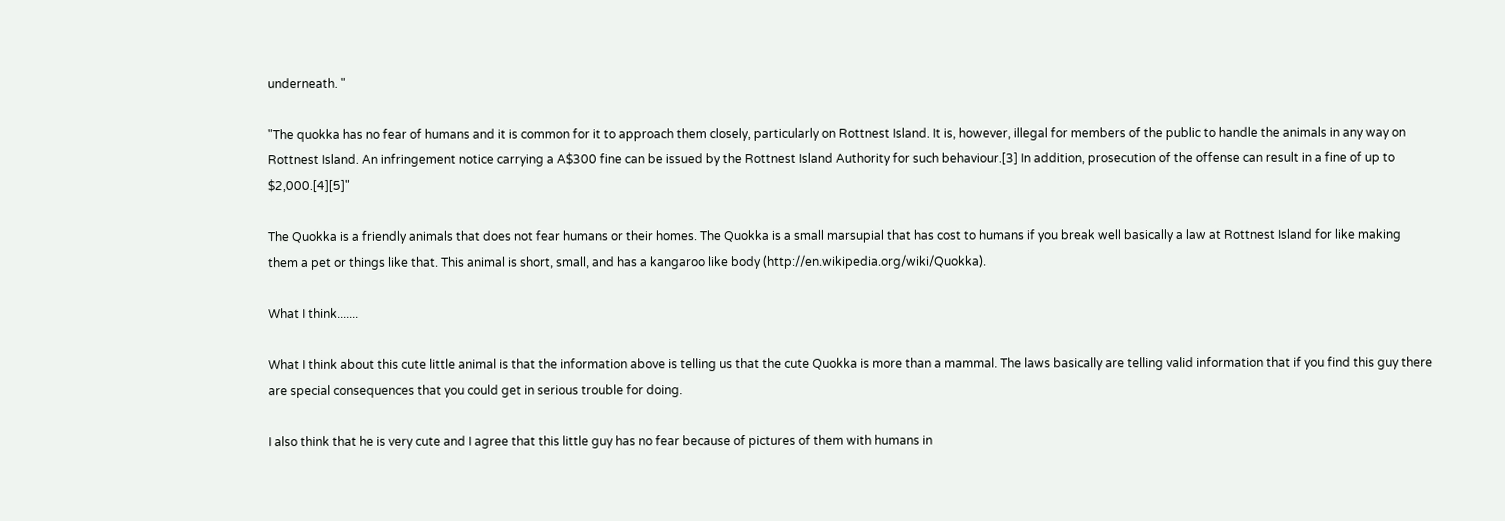underneath. "

"The quokka has no fear of humans and it is common for it to approach them closely, particularly on Rottnest Island. It is, however, illegal for members of the public to handle the animals in any way on Rottnest Island. An infringement notice carrying a A$300 fine can be issued by the Rottnest Island Authority for such behaviour.[3] In addition, prosecution of the offense can result in a fine of up to $2,000.[4][5]"

The Quokka is a friendly animals that does not fear humans or their homes. The Quokka is a small marsupial that has cost to humans if you break well basically a law at Rottnest Island for like making them a pet or things like that. This animal is short, small, and has a kangaroo like body (http://en.wikipedia.org/wiki/Quokka).

What I think.......

What I think about this cute little animal is that the information above is telling us that the cute Quokka is more than a mammal. The laws basically are telling valid information that if you find this guy there are special consequences that you could get in serious trouble for doing.

I also think that he is very cute and I agree that this little guy has no fear because of pictures of them with humans in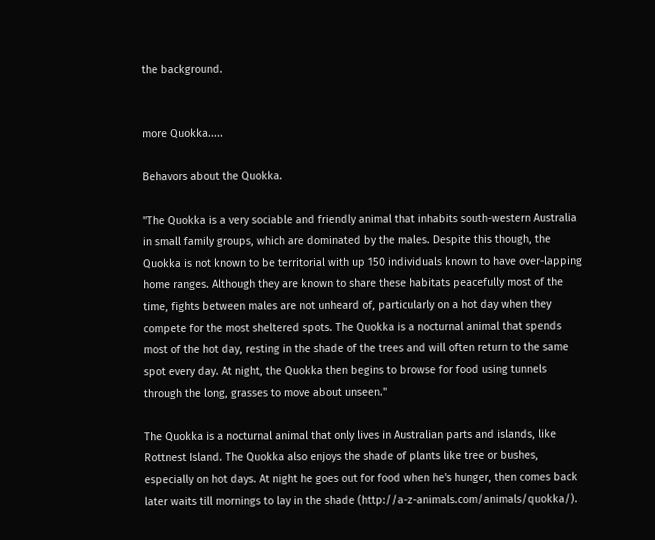the background.


more Quokka.....

Behavors about the Quokka.

"The Quokka is a very sociable and friendly animal that inhabits south-western Australia in small family groups, which are dominated by the males. Despite this though, the Quokka is not known to be territorial with up 150 individuals known to have over-lapping home ranges. Although they are known to share these habitats peacefully most of the time, fights between males are not unheard of, particularly on a hot day when they compete for the most sheltered spots. The Quokka is a nocturnal animal that spends most of the hot day, resting in the shade of the trees and will often return to the same spot every day. At night, the Quokka then begins to browse for food using tunnels through the long, grasses to move about unseen."

The Quokka is a nocturnal animal that only lives in Australian parts and islands, like Rottnest Island. The Quokka also enjoys the shade of plants like tree or bushes, especially on hot days. At night he goes out for food when he's hunger, then comes back later waits till mornings to lay in the shade (http://a-z-animals.com/animals/quokka/).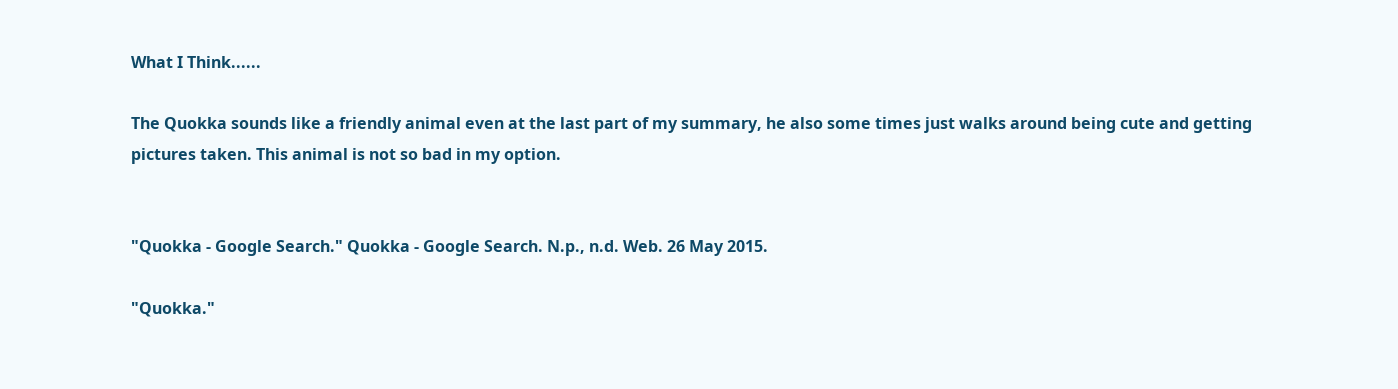What I Think......

The Quokka sounds like a friendly animal even at the last part of my summary, he also some times just walks around being cute and getting pictures taken. This animal is not so bad in my option.


"Quokka - Google Search." Quokka - Google Search. N.p., n.d. Web. 26 May 2015.

"Quokka."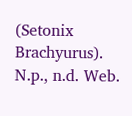(Setonix Brachyurus). N.p., n.d. Web.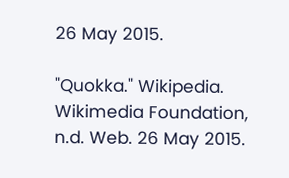26 May 2015.

"Quokka." Wikipedia. Wikimedia Foundation, n.d. Web. 26 May 2015.